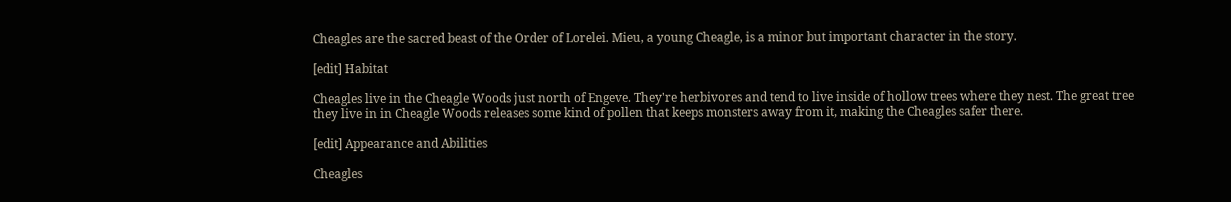Cheagles are the sacred beast of the Order of Lorelei. Mieu, a young Cheagle, is a minor but important character in the story.

[edit] Habitat

Cheagles live in the Cheagle Woods just north of Engeve. They're herbivores and tend to live inside of hollow trees where they nest. The great tree they live in in Cheagle Woods releases some kind of pollen that keeps monsters away from it, making the Cheagles safer there.

[edit] Appearance and Abilities

Cheagles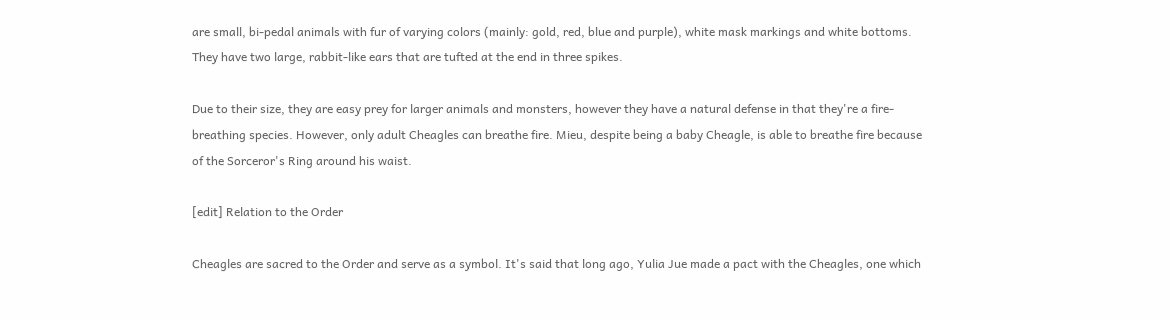are small, bi-pedal animals with fur of varying colors (mainly: gold, red, blue and purple), white mask markings and white bottoms. They have two large, rabbit-like ears that are tufted at the end in three spikes.

Due to their size, they are easy prey for larger animals and monsters, however they have a natural defense in that they're a fire-breathing species. However, only adult Cheagles can breathe fire. Mieu, despite being a baby Cheagle, is able to breathe fire because of the Sorceror's Ring around his waist.

[edit] Relation to the Order

Cheagles are sacred to the Order and serve as a symbol. It's said that long ago, Yulia Jue made a pact with the Cheagles, one which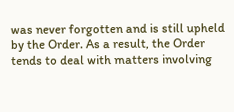was never forgotten and is still upheld by the Order. As a result, the Order tends to deal with matters involving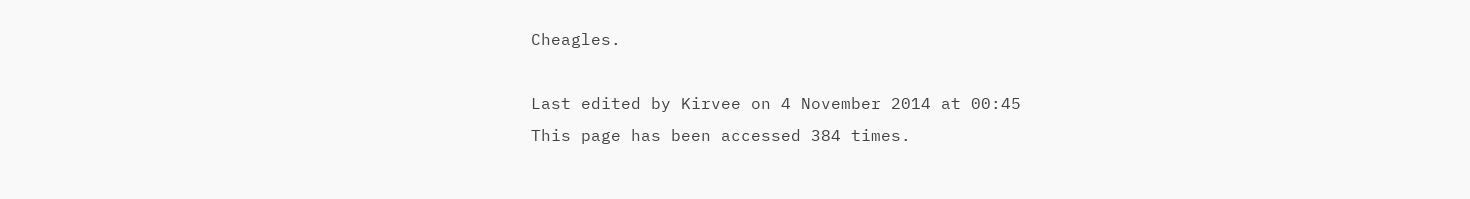Cheagles.

Last edited by Kirvee on 4 November 2014 at 00:45
This page has been accessed 384 times.